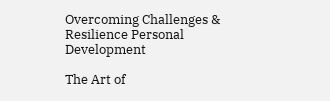Overcoming Challenges & Resilience Personal Development

The Art of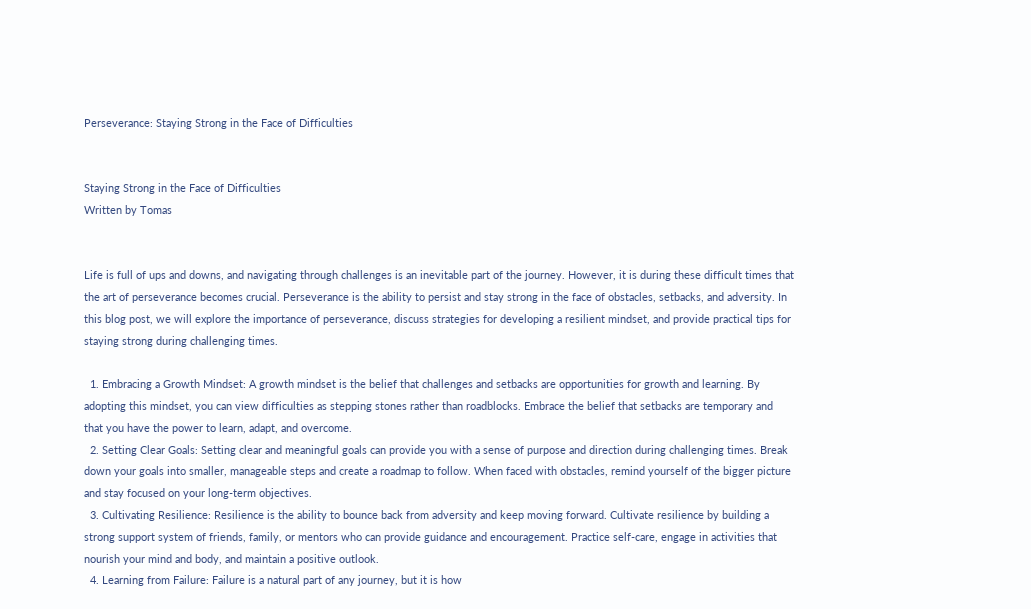Perseverance: Staying Strong in the Face of Difficulties


Staying Strong in the Face of Difficulties
Written by Tomas


Life is full of ups and downs, and navigating through challenges is an inevitable part of the journey. However, it is during these difficult times that the art of perseverance becomes crucial. Perseverance is the ability to persist and stay strong in the face of obstacles, setbacks, and adversity. In this blog post, we will explore the importance of perseverance, discuss strategies for developing a resilient mindset, and provide practical tips for staying strong during challenging times.

  1. Embracing a Growth Mindset: A growth mindset is the belief that challenges and setbacks are opportunities for growth and learning. By adopting this mindset, you can view difficulties as stepping stones rather than roadblocks. Embrace the belief that setbacks are temporary and that you have the power to learn, adapt, and overcome.
  2. Setting Clear Goals: Setting clear and meaningful goals can provide you with a sense of purpose and direction during challenging times. Break down your goals into smaller, manageable steps and create a roadmap to follow. When faced with obstacles, remind yourself of the bigger picture and stay focused on your long-term objectives.
  3. Cultivating Resilience: Resilience is the ability to bounce back from adversity and keep moving forward. Cultivate resilience by building a strong support system of friends, family, or mentors who can provide guidance and encouragement. Practice self-care, engage in activities that nourish your mind and body, and maintain a positive outlook.
  4. Learning from Failure: Failure is a natural part of any journey, but it is how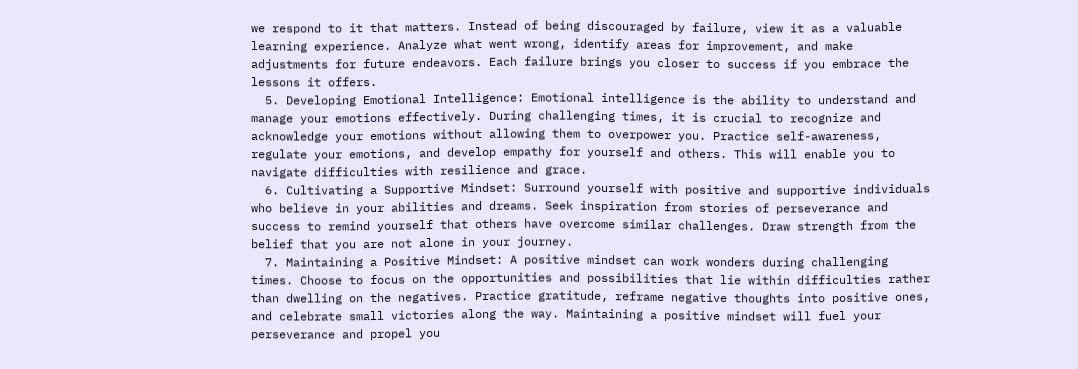we respond to it that matters. Instead of being discouraged by failure, view it as a valuable learning experience. Analyze what went wrong, identify areas for improvement, and make adjustments for future endeavors. Each failure brings you closer to success if you embrace the lessons it offers.
  5. Developing Emotional Intelligence: Emotional intelligence is the ability to understand and manage your emotions effectively. During challenging times, it is crucial to recognize and acknowledge your emotions without allowing them to overpower you. Practice self-awareness, regulate your emotions, and develop empathy for yourself and others. This will enable you to navigate difficulties with resilience and grace.
  6. Cultivating a Supportive Mindset: Surround yourself with positive and supportive individuals who believe in your abilities and dreams. Seek inspiration from stories of perseverance and success to remind yourself that others have overcome similar challenges. Draw strength from the belief that you are not alone in your journey.
  7. Maintaining a Positive Mindset: A positive mindset can work wonders during challenging times. Choose to focus on the opportunities and possibilities that lie within difficulties rather than dwelling on the negatives. Practice gratitude, reframe negative thoughts into positive ones, and celebrate small victories along the way. Maintaining a positive mindset will fuel your perseverance and propel you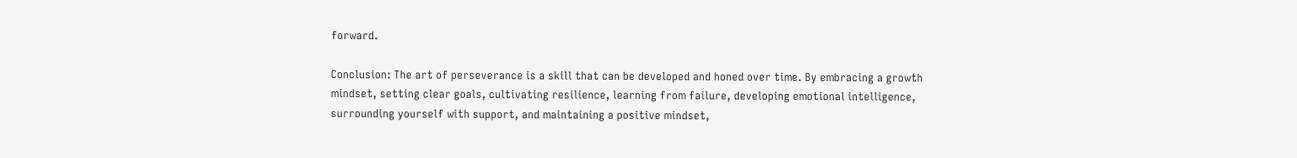forward.

Conclusion: The art of perseverance is a skill that can be developed and honed over time. By embracing a growth mindset, setting clear goals, cultivating resilience, learning from failure, developing emotional intelligence, surrounding yourself with support, and maintaining a positive mindset,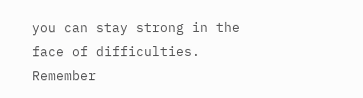you can stay strong in the face of difficulties. Remember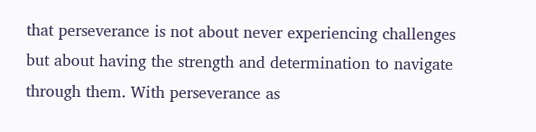that perseverance is not about never experiencing challenges but about having the strength and determination to navigate through them. With perseverance as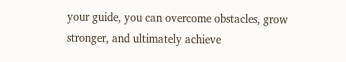your guide, you can overcome obstacles, grow stronger, and ultimately achieve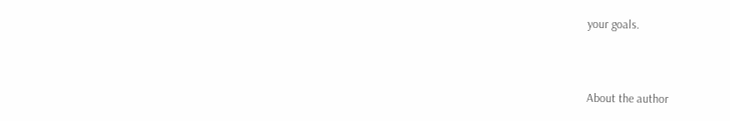your goals.


About the author